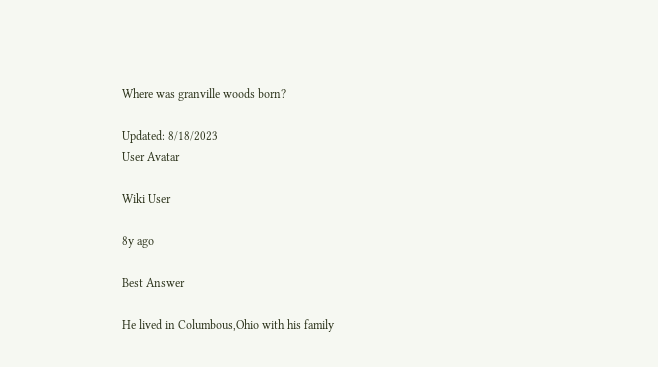Where was granville woods born?

Updated: 8/18/2023
User Avatar

Wiki User

8y ago

Best Answer

He lived in Columbous,Ohio with his family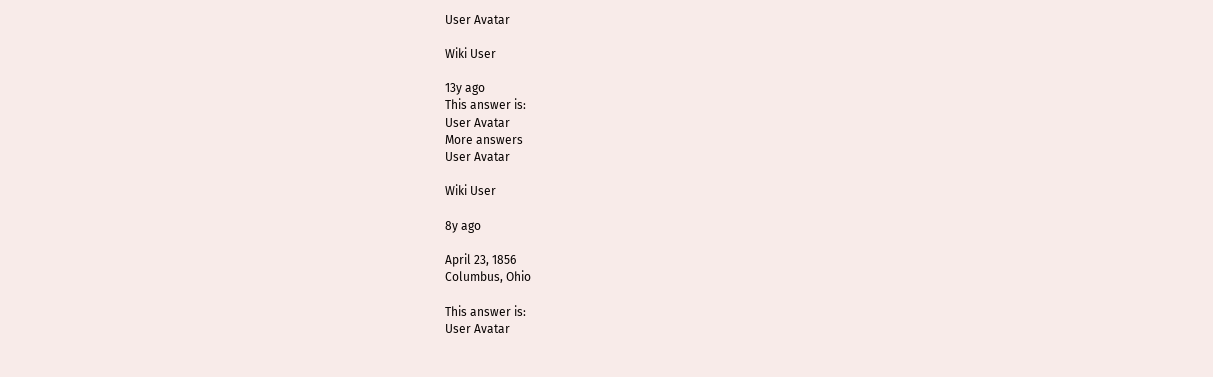User Avatar

Wiki User

13y ago
This answer is:
User Avatar
More answers
User Avatar

Wiki User

8y ago

April 23, 1856
Columbus, Ohio

This answer is:
User Avatar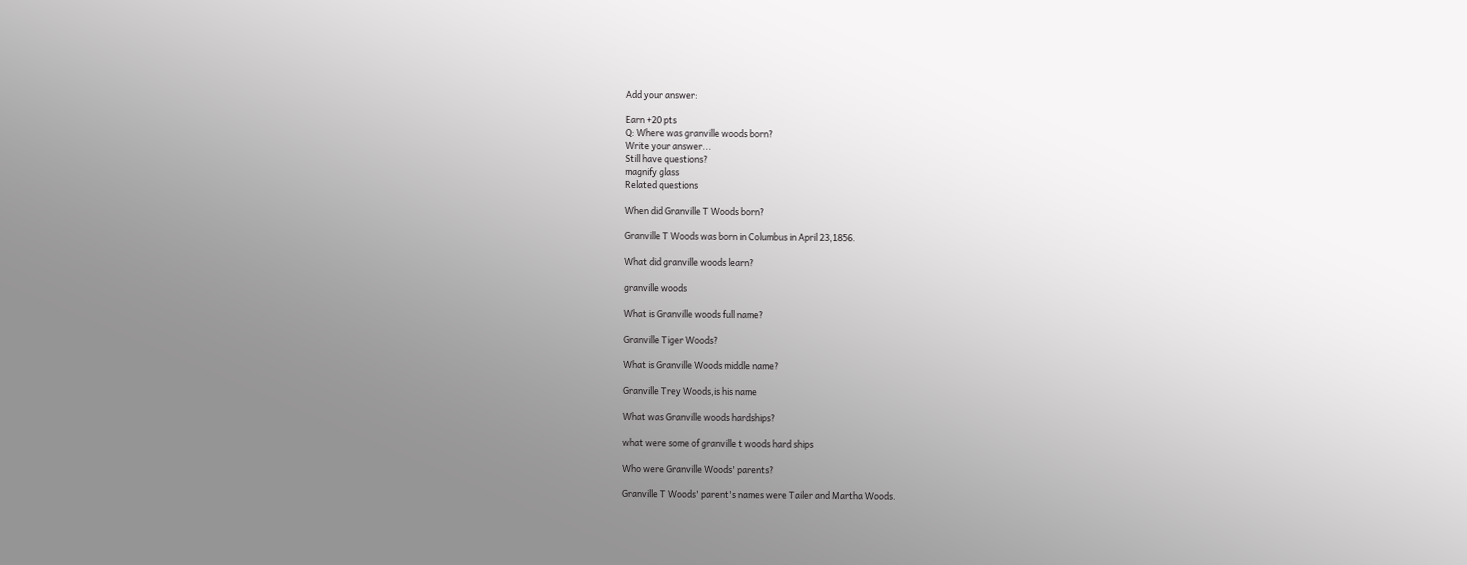Add your answer:

Earn +20 pts
Q: Where was granville woods born?
Write your answer...
Still have questions?
magnify glass
Related questions

When did Granville T Woods born?

Granville T Woods was born in Columbus in April 23,1856.

What did granville woods learn?

granville woods

What is Granville woods full name?

Granville Tiger Woods?

What is Granville Woods middle name?

Granville Trey Woods,is his name

What was Granville woods hardships?

what were some of granville t woods hard ships

Who were Granville Woods' parents?

Granville T Woods' parent's names were Tailer and Martha Woods.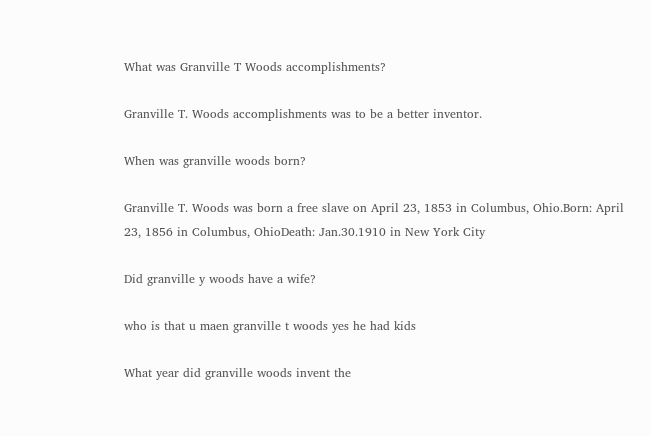What was Granville T Woods accomplishments?

Granville T. Woods accomplishments was to be a better inventor.

When was granville woods born?

Granville T. Woods was born a free slave on April 23, 1853 in Columbus, Ohio.Born: April 23, 1856 in Columbus, OhioDeath: Jan.30.1910 in New York City

Did granville y woods have a wife?

who is that u maen granville t woods yes he had kids

What year did granville woods invent the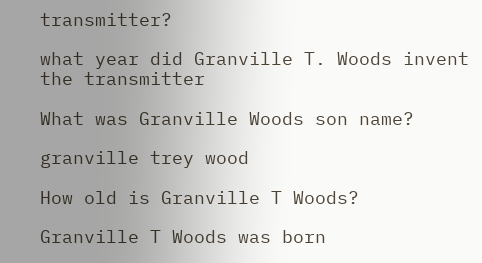transmitter?

what year did Granville T. Woods invent the transmitter

What was Granville Woods son name?

granville trey wood

How old is Granville T Woods?

Granville T Woods was born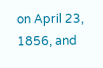on April 23, 1856, and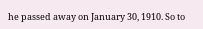he passed away on January 30, 1910. So to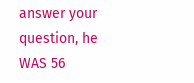answer your question, he WAS 56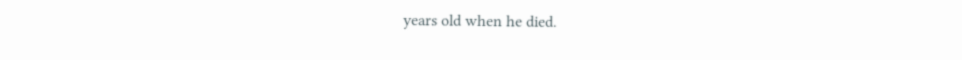years old when he died.